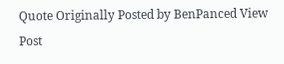Quote Originally Posted by BenPanced View Post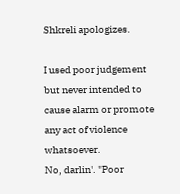Shkreli apologizes.

I used poor judgement but never intended to cause alarm or promote any act of violence whatsoever.
No, darlin'. "Poor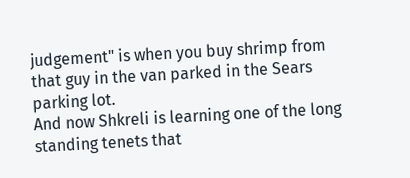judgement" is when you buy shrimp from that guy in the van parked in the Sears parking lot.
And now Shkreli is learning one of the long standing tenets that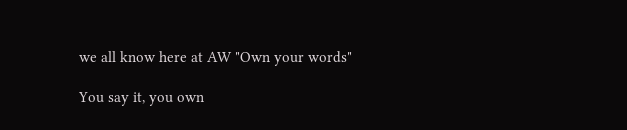we all know here at AW "Own your words"

You say it, you own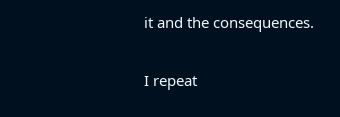it and the consequences.

I repeat